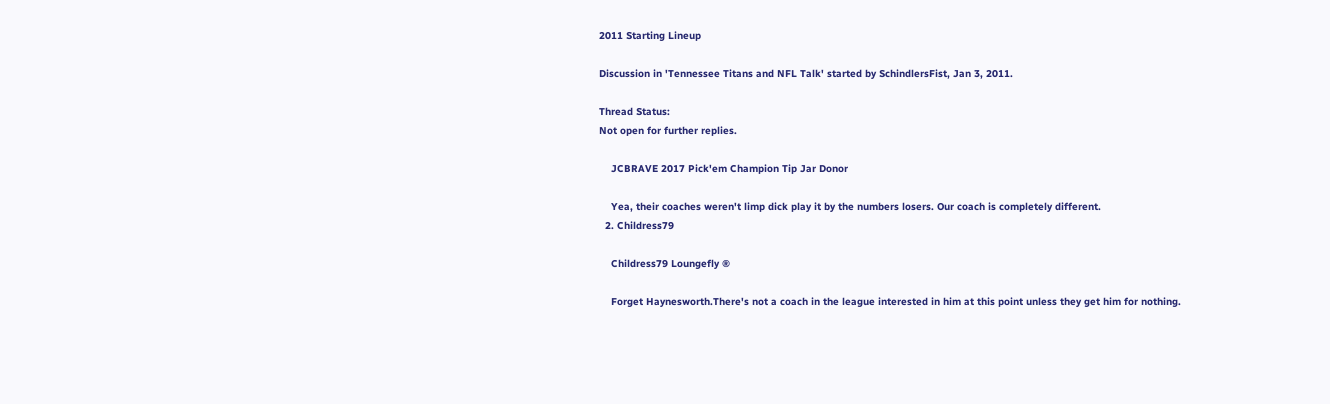2011 Starting Lineup

Discussion in 'Tennessee Titans and NFL Talk' started by SchindlersFist, Jan 3, 2011.

Thread Status:
Not open for further replies.

    JCBRAVE 2017 Pick'em Champion Tip Jar Donor

    Yea, their coaches weren't limp dick play it by the numbers losers. Our coach is completely different.
  2. Childress79

    Childress79 Loungefly ®

    Forget Haynesworth.There's not a coach in the league interested in him at this point unless they get him for nothing.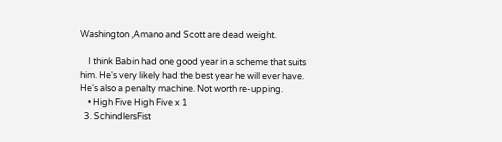Washington ,Amano and Scott are dead weight.

    I think Babin had one good year in a scheme that suits him. He's very likely had the best year he will ever have. He's also a penalty machine. Not worth re-upping.
    • High Five High Five x 1
  3. SchindlersFist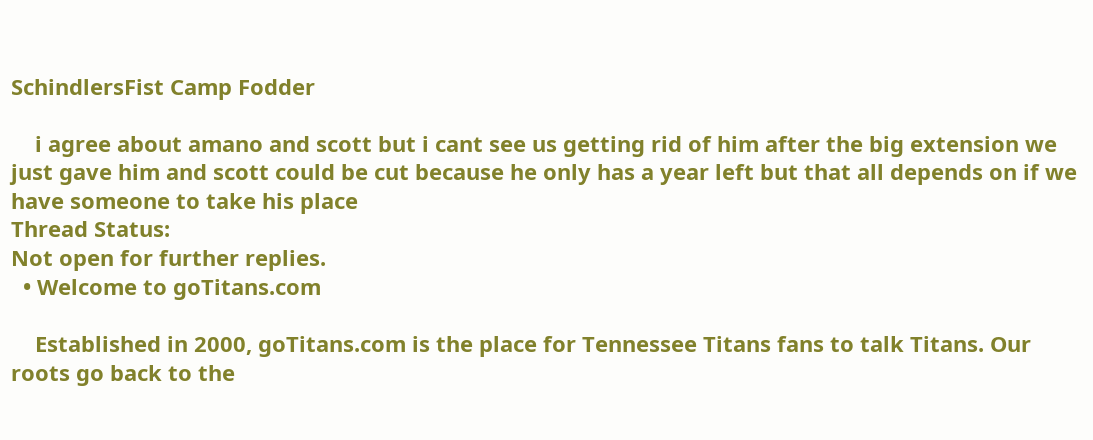SchindlersFist Camp Fodder

    i agree about amano and scott but i cant see us getting rid of him after the big extension we just gave him and scott could be cut because he only has a year left but that all depends on if we have someone to take his place
Thread Status:
Not open for further replies.
  • Welcome to goTitans.com

    Established in 2000, goTitans.com is the place for Tennessee Titans fans to talk Titans. Our roots go back to the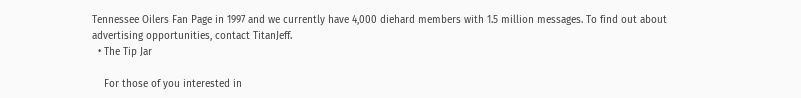Tennessee Oilers Fan Page in 1997 and we currently have 4,000 diehard members with 1.5 million messages. To find out about advertising opportunities, contact TitanJeff.
  • The Tip Jar

    For those of you interested in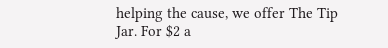helping the cause, we offer The Tip Jar. For $2 a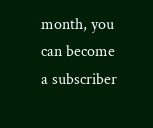month, you can become a subscriber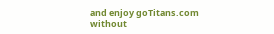and enjoy goTitans.com without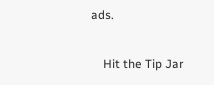ads.

    Hit the Tip Jar